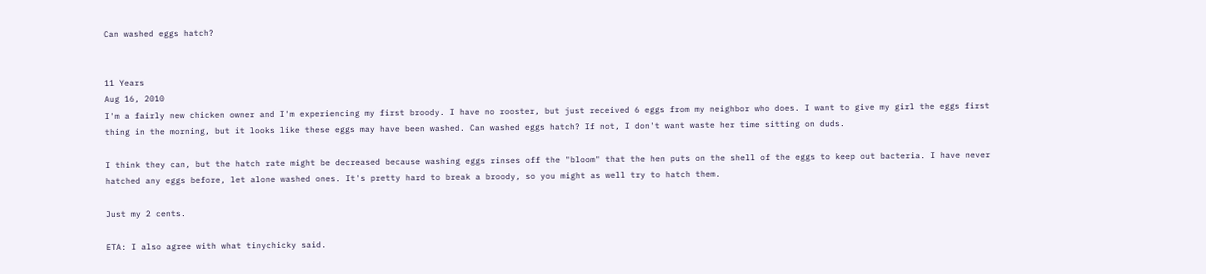Can washed eggs hatch?


11 Years
Aug 16, 2010
I'm a fairly new chicken owner and I'm experiencing my first broody. I have no rooster, but just received 6 eggs from my neighbor who does. I want to give my girl the eggs first thing in the morning, but it looks like these eggs may have been washed. Can washed eggs hatch? If not, I don't want waste her time sitting on duds.

I think they can, but the hatch rate might be decreased because washing eggs rinses off the "bloom" that the hen puts on the shell of the eggs to keep out bacteria. I have never hatched any eggs before, let alone washed ones. It's pretty hard to break a broody, so you might as well try to hatch them.

Just my 2 cents.

ETA: I also agree with what tinychicky said.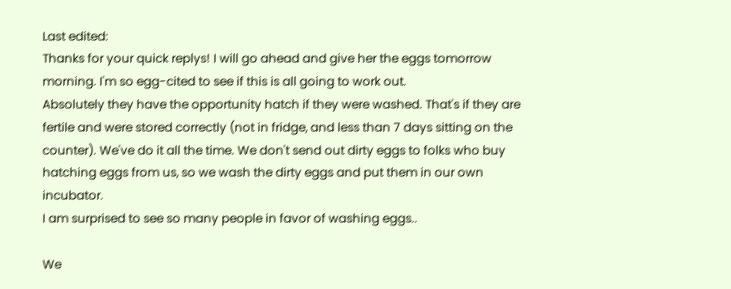Last edited:
Thanks for your quick replys! I will go ahead and give her the eggs tomorrow morning. I'm so egg-cited to see if this is all going to work out.
Absolutely they have the opportunity hatch if they were washed. That's if they are fertile and were stored correctly (not in fridge, and less than 7 days sitting on the counter). We've do it all the time. We don't send out dirty eggs to folks who buy hatching eggs from us, so we wash the dirty eggs and put them in our own incubator.
I am surprised to see so many people in favor of washing eggs..

We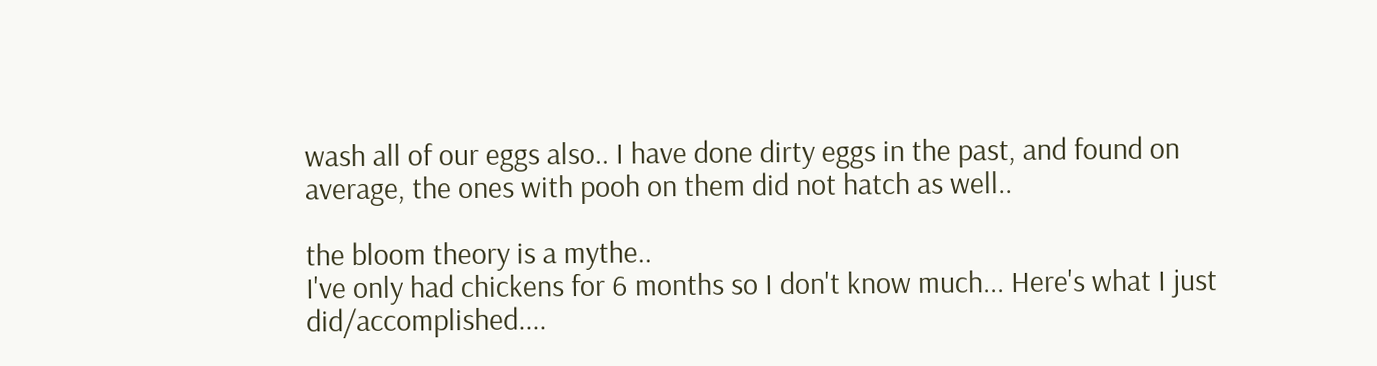wash all of our eggs also.. I have done dirty eggs in the past, and found on average, the ones with pooh on them did not hatch as well..

the bloom theory is a mythe..
I've only had chickens for 6 months so I don't know much... Here's what I just did/accomplished....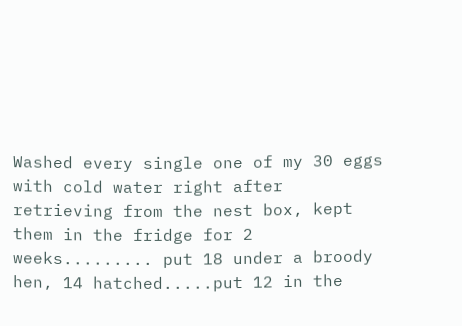Washed every single one of my 30 eggs with cold water right after retrieving from the nest box, kept them in the fridge for 2 weeks......... put 18 under a broody hen, 14 hatched.....put 12 in the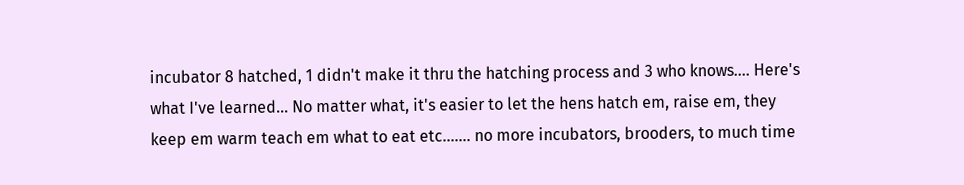incubator 8 hatched, 1 didn't make it thru the hatching process and 3 who knows.... Here's what I've learned... No matter what, it's easier to let the hens hatch em, raise em, they keep em warm teach em what to eat etc....... no more incubators, brooders, to much time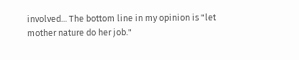involved... The bottom line in my opinion is "let mother nature do her job."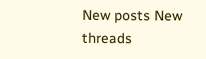New posts New threads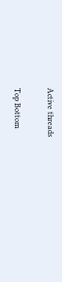Active threads

Top Bottom